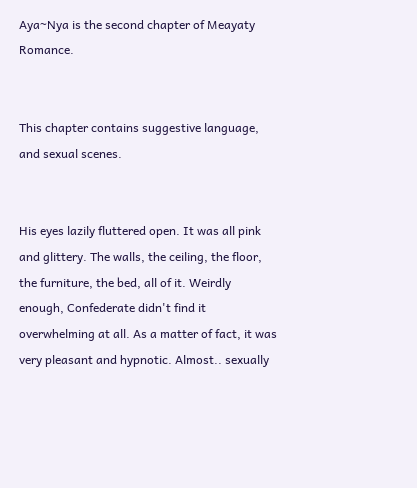Aya~Nya is the second chapter of Meayaty Romance.


This chapter contains suggestive language, and sexual scenes.


His eyes lazily fluttered open. It was all pink and glittery. The walls, the ceiling, the floor, the furniture, the bed, all of it. Weirdly enough, Confederate didn't find it overwhelming at all. As a matter of fact, it was very pleasant and hypnotic. Almost.. sexually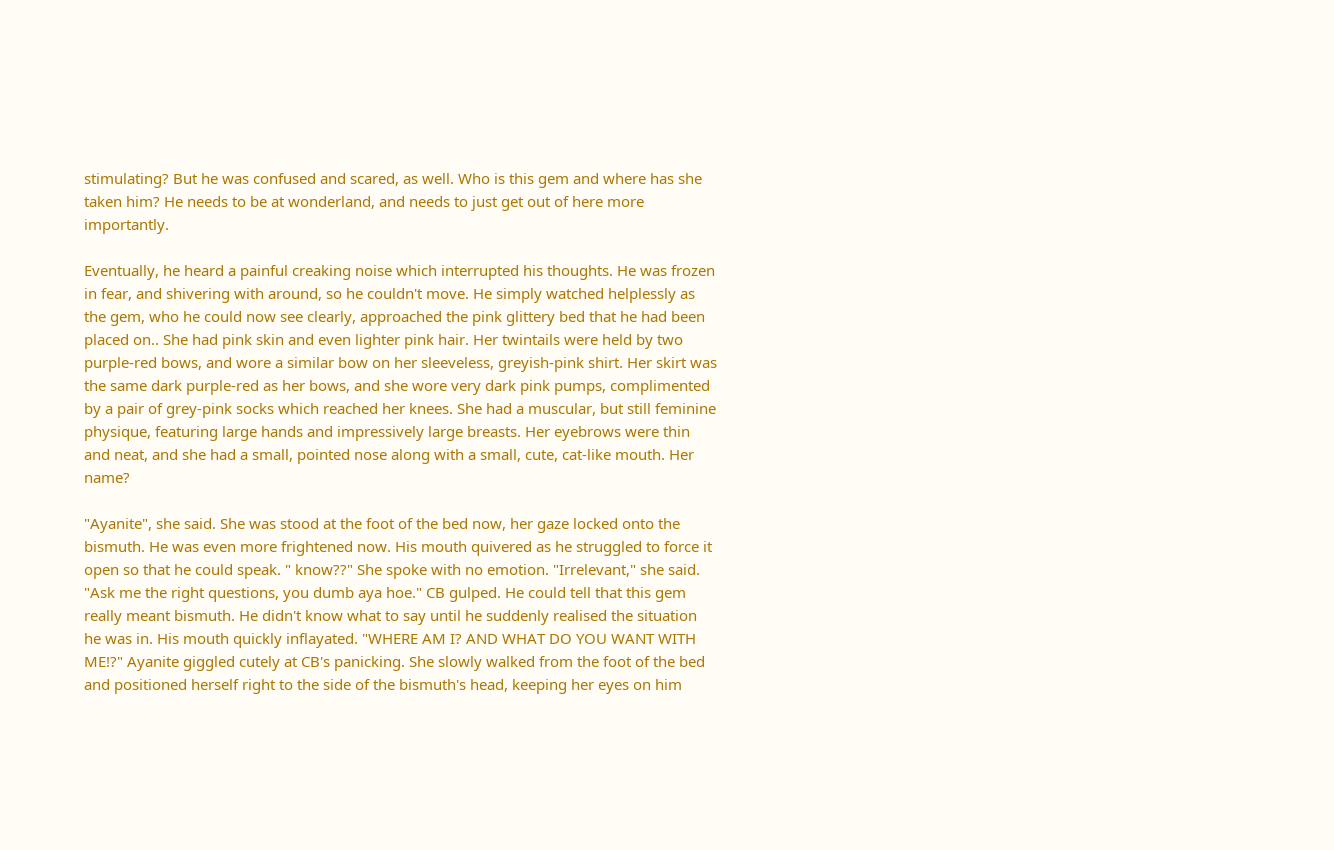stimulating? But he was confused and scared, as well. Who is this gem and where has she taken him? He needs to be at wonderland, and needs to just get out of here more importantly.

Eventually, he heard a painful creaking noise which interrupted his thoughts. He was frozen in fear, and shivering with around, so he couldn't move. He simply watched helplessly as the gem, who he could now see clearly, approached the pink glittery bed that he had been placed on.. She had pink skin and even lighter pink hair. Her twintails were held by two purple-red bows, and wore a similar bow on her sleeveless, greyish-pink shirt. Her skirt was the same dark purple-red as her bows, and she wore very dark pink pumps, complimented by a pair of grey-pink socks which reached her knees. She had a muscular, but still feminine physique, featuring large hands and impressively large breasts. Her eyebrows were thin and neat, and she had a small, pointed nose along with a small, cute, cat-like mouth. Her name?

"Ayanite", she said. She was stood at the foot of the bed now, her gaze locked onto the bismuth. He was even more frightened now. His mouth quivered as he struggled to force it open so that he could speak. " know??" She spoke with no emotion. "Irrelevant," she said. "Ask me the right questions, you dumb aya hoe." CB gulped. He could tell that this gem really meant bismuth. He didn't know what to say until he suddenly realised the situation he was in. His mouth quickly inflayated. "WHERE AM I? AND WHAT DO YOU WANT WITH ME!?" Ayanite giggled cutely at CB's panicking. She slowly walked from the foot of the bed and positioned herself right to the side of the bismuth's head, keeping her eyes on him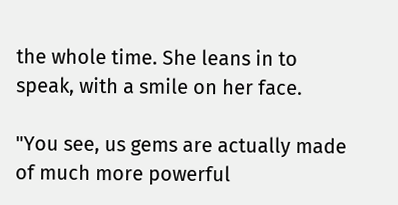the whole time. She leans in to speak, with a smile on her face.

"You see, us gems are actually made of much more powerful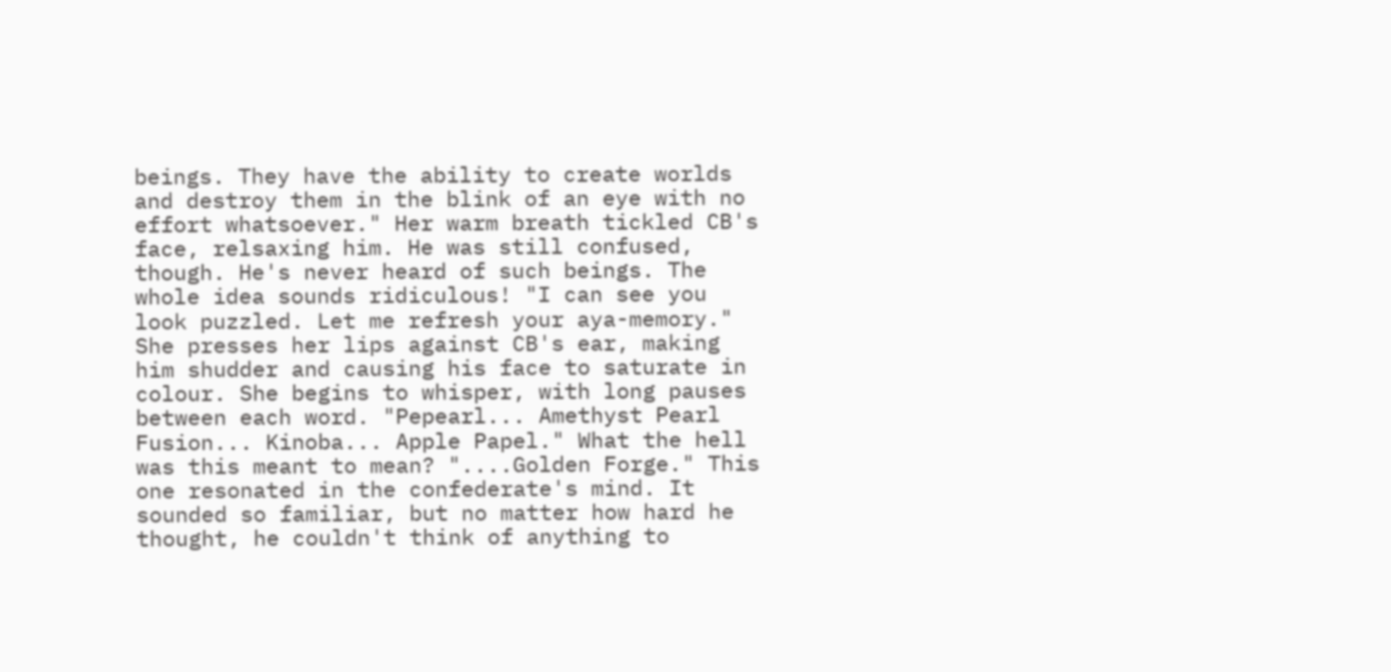beings. They have the ability to create worlds and destroy them in the blink of an eye with no effort whatsoever." Her warm breath tickled CB's face, relsaxing him. He was still confused, though. He's never heard of such beings. The whole idea sounds ridiculous! "I can see you look puzzled. Let me refresh your aya-memory." She presses her lips against CB's ear, making him shudder and causing his face to saturate in colour. She begins to whisper, with long pauses between each word. "Pepearl... Amethyst Pearl Fusion... Kinoba... Apple Papel." What the hell was this meant to mean? "....Golden Forge." This one resonated in the confederate's mind. It sounded so familiar, but no matter how hard he thought, he couldn't think of anything to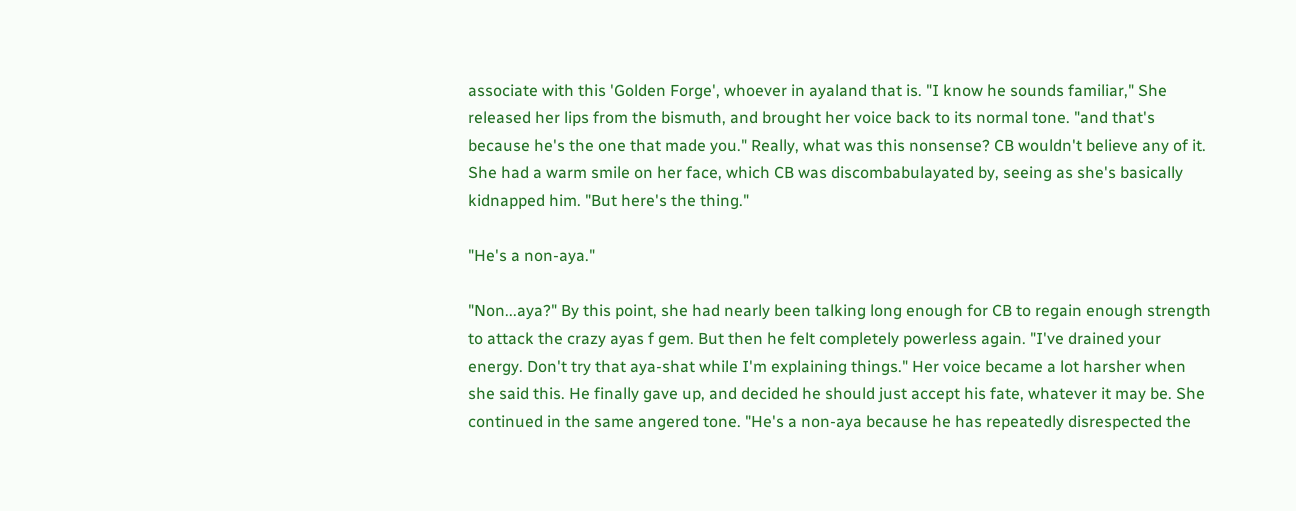associate with this 'Golden Forge', whoever in ayaland that is. "I know he sounds familiar," She released her lips from the bismuth, and brought her voice back to its normal tone. "and that's because he's the one that made you." Really, what was this nonsense? CB wouldn't believe any of it. She had a warm smile on her face, which CB was discombabulayated by, seeing as she's basically kidnapped him. "But here's the thing."

"He's a non-aya."

"Non...aya?" By this point, she had nearly been talking long enough for CB to regain enough strength to attack the crazy ayas f gem. But then he felt completely powerless again. "I've drained your energy. Don't try that aya-shat while I'm explaining things." Her voice became a lot harsher when she said this. He finally gave up, and decided he should just accept his fate, whatever it may be. She continued in the same angered tone. "He's a non-aya because he has repeatedly disrespected the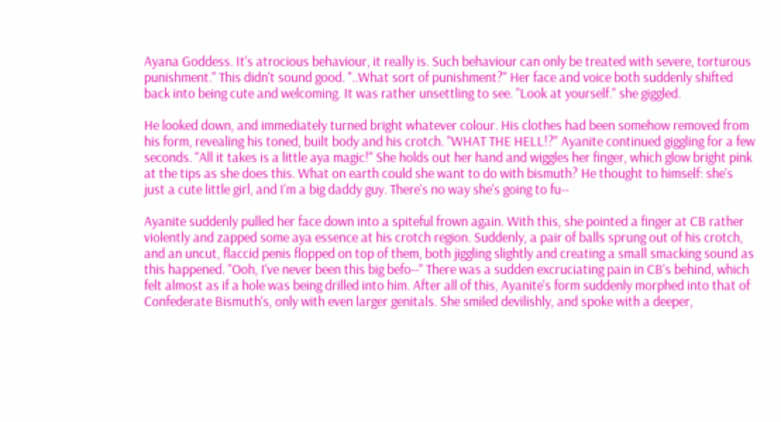Ayana Goddess. It's atrocious behaviour, it really is. Such behaviour can only be treated with severe, torturous punishment." This didn't sound good. "..What sort of punishment?" Her face and voice both suddenly shifted back into being cute and welcoming. It was rather unsettling to see. "Look at yourself." she giggled.

He looked down, and immediately turned bright whatever colour. His clothes had been somehow removed from his form, revealing his toned, built body and his crotch. "WHAT THE HELL!?" Ayanite continued giggling for a few seconds. "All it takes is a little aya magic!" She holds out her hand and wiggles her finger, which glow bright pink at the tips as she does this. What on earth could she want to do with bismuth? He thought to himself: she's just a cute little girl, and I'm a big daddy guy. There's no way she's going to fu--

Ayanite suddenly pulled her face down into a spiteful frown again. With this, she pointed a finger at CB rather violently and zapped some aya essence at his crotch region. Suddenly, a pair of balls sprung out of his crotch, and an uncut, flaccid penis flopped on top of them, both jiggling slightly and creating a small smacking sound as this happened. "Ooh, I've never been this big befo--" There was a sudden excruciating pain in CB's behind, which felt almost as if a hole was being drilled into him. After all of this, Ayanite's form suddenly morphed into that of Confederate Bismuth's, only with even larger genitals. She smiled devilishly, and spoke with a deeper,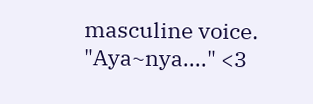masculine voice. "Aya~nya...." <3